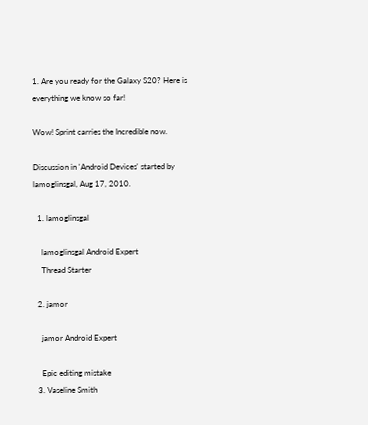1. Are you ready for the Galaxy S20? Here is everything we know so far!

Wow! Sprint carries the Incredible now.

Discussion in 'Android Devices' started by lamoglinsgal, Aug 17, 2010.

  1. lamoglinsgal

    lamoglinsgal Android Expert
    Thread Starter

  2. jamor

    jamor Android Expert

    Epic editing mistake
  3. Vaseline Smith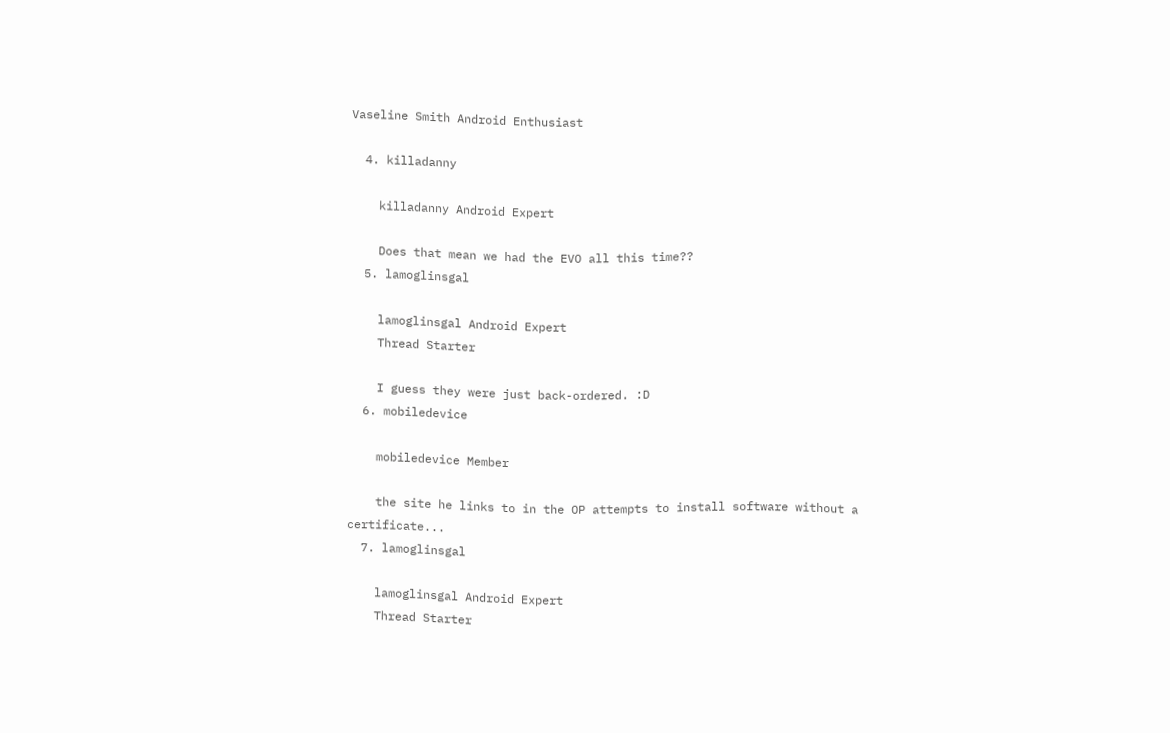Vaseline Smith Android Enthusiast

  4. killadanny

    killadanny Android Expert

    Does that mean we had the EVO all this time??
  5. lamoglinsgal

    lamoglinsgal Android Expert
    Thread Starter

    I guess they were just back-ordered. :D
  6. mobiledevice

    mobiledevice Member

    the site he links to in the OP attempts to install software without a certificate...
  7. lamoglinsgal

    lamoglinsgal Android Expert
    Thread Starter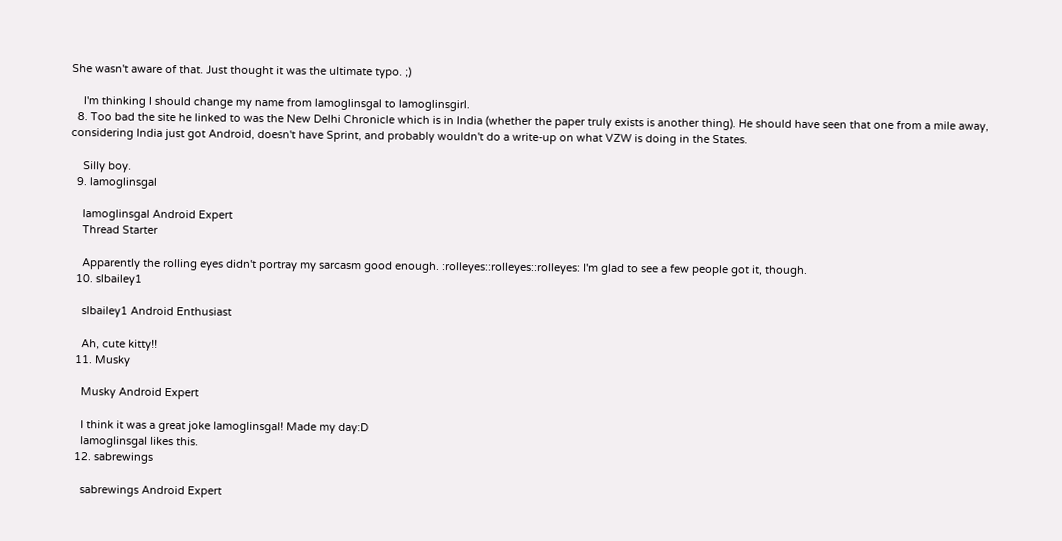She wasn't aware of that. Just thought it was the ultimate typo. ;)

    I'm thinking I should change my name from lamoglinsgal to lamoglinsgirl.
  8. Too bad the site he linked to was the New Delhi Chronicle which is in India (whether the paper truly exists is another thing). He should have seen that one from a mile away, considering India just got Android, doesn't have Sprint, and probably wouldn't do a write-up on what VZW is doing in the States.

    Silly boy.
  9. lamoglinsgal

    lamoglinsgal Android Expert
    Thread Starter

    Apparently the rolling eyes didn't portray my sarcasm good enough. :rolleyes::rolleyes::rolleyes: I'm glad to see a few people got it, though.
  10. slbailey1

    slbailey1 Android Enthusiast

    Ah, cute kitty!!
  11. Musky

    Musky Android Expert

    I think it was a great joke lamoglinsgal! Made my day:D
    lamoglinsgal likes this.
  12. sabrewings

    sabrewings Android Expert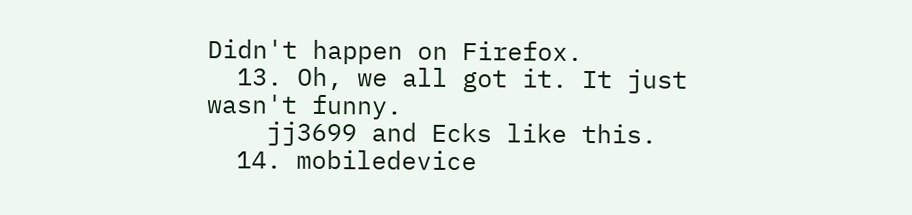Didn't happen on Firefox.
  13. Oh, we all got it. It just wasn't funny.
    jj3699 and Ecks like this.
  14. mobiledevice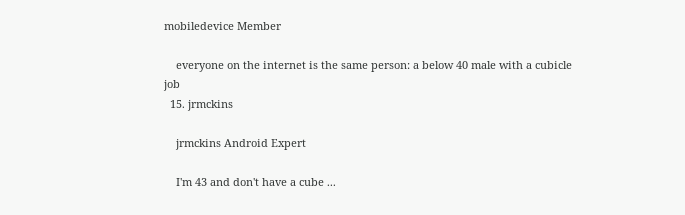mobiledevice Member

    everyone on the internet is the same person: a below 40 male with a cubicle job
  15. jrmckins

    jrmckins Android Expert

    I'm 43 and don't have a cube ...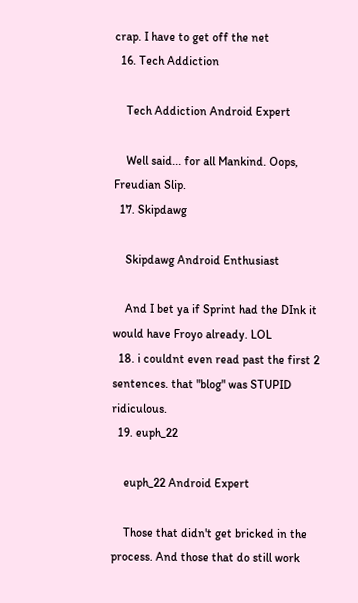crap. I have to get off the net
  16. Tech Addiction

    Tech Addiction Android Expert

    Well said... for all Mankind. Oops, Freudian Slip.
  17. Skipdawg

    Skipdawg Android Enthusiast

    And I bet ya if Sprint had the DInk it would have Froyo already. LOL
  18. i couldnt even read past the first 2 sentences. that "blog" was STUPID ridiculous.
  19. euph_22

    euph_22 Android Expert

    Those that didn't get bricked in the process. And those that do still work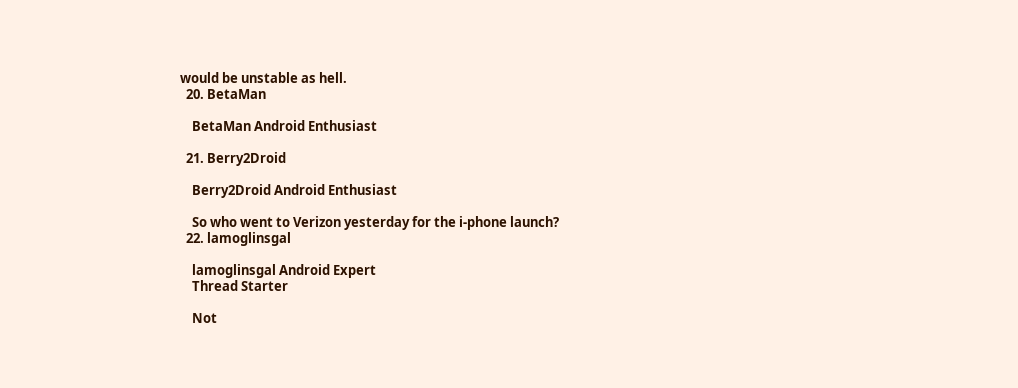would be unstable as hell.
  20. BetaMan

    BetaMan Android Enthusiast

  21. Berry2Droid

    Berry2Droid Android Enthusiast

    So who went to Verizon yesterday for the i-phone launch?
  22. lamoglinsgal

    lamoglinsgal Android Expert
    Thread Starter

    Not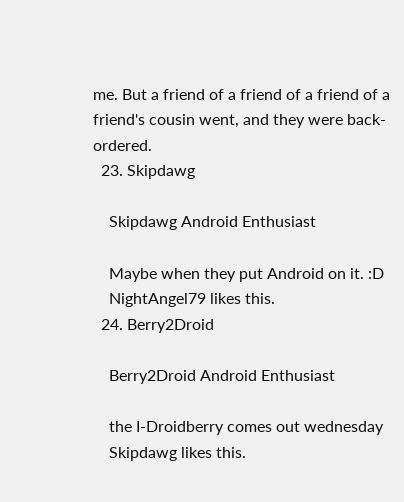me. But a friend of a friend of a friend of a friend's cousin went, and they were back-ordered.
  23. Skipdawg

    Skipdawg Android Enthusiast

    Maybe when they put Android on it. :D
    NightAngel79 likes this.
  24. Berry2Droid

    Berry2Droid Android Enthusiast

    the I-Droidberry comes out wednesday
    Skipdawg likes this.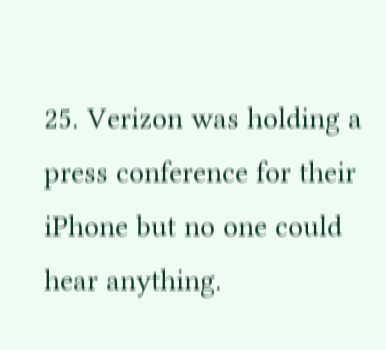25. Verizon was holding a press conference for their iPhone but no one could hear anything.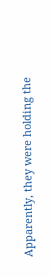Apparently, they were holding the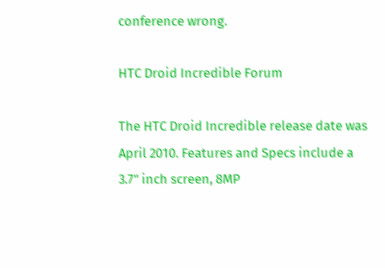conference wrong.

HTC Droid Incredible Forum

The HTC Droid Incredible release date was April 2010. Features and Specs include a 3.7" inch screen, 8MP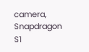camera, Snapdragon S1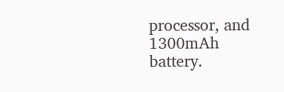processor, and 1300mAh battery.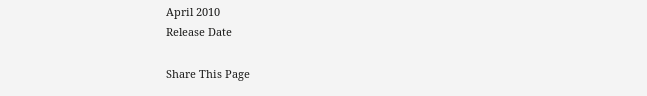April 2010
Release Date

Share This Page